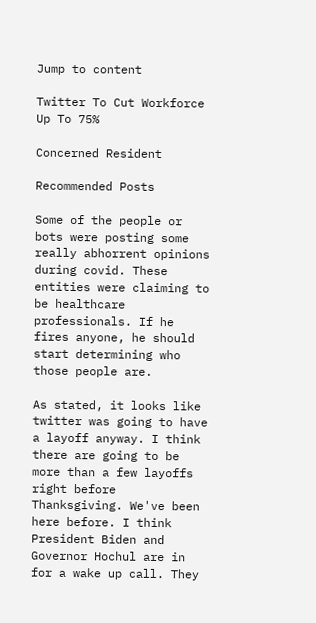Jump to content

Twitter To Cut Workforce Up To 75%

Concerned Resident

Recommended Posts

Some of the people or bots were posting some really abhorrent opinions during covid. These entities were claiming to be healthcare professionals. If he fires anyone, he should start determining who those people are.

As stated, it looks like twitter was going to have a layoff anyway. I think there are going to be more than a few layoffs right before Thanksgiving. We've been here before. I think President Biden and Governor Hochul are in for a wake up call. They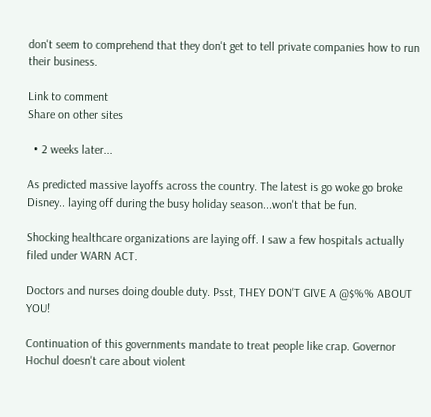don't seem to comprehend that they don't get to tell private companies how to run their business.

Link to comment
Share on other sites

  • 2 weeks later...

As predicted massive layoffs across the country. The latest is go woke go broke Disney.. laying off during the busy holiday season...won't that be fun.

Shocking healthcare organizations are laying off. I saw a few hospitals actually filed under WARN ACT.

Doctors and nurses doing double duty. Psst, THEY DON'T GIVE A @$%% ABOUT YOU!

Continuation of this governments mandate to treat people like crap. Governor Hochul doesn't care about violent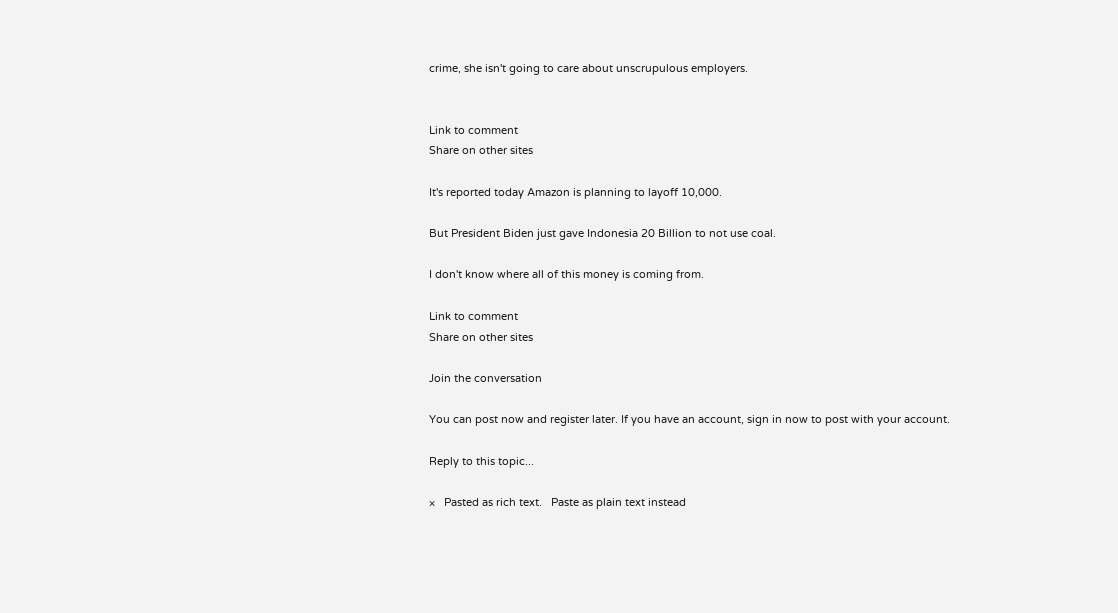crime, she isn't going to care about unscrupulous employers.


Link to comment
Share on other sites

It's reported today Amazon is planning to layoff 10,000.

But President Biden just gave Indonesia 20 Billion to not use coal.

I don't know where all of this money is coming from.

Link to comment
Share on other sites

Join the conversation

You can post now and register later. If you have an account, sign in now to post with your account.

Reply to this topic...

×   Pasted as rich text.   Paste as plain text instead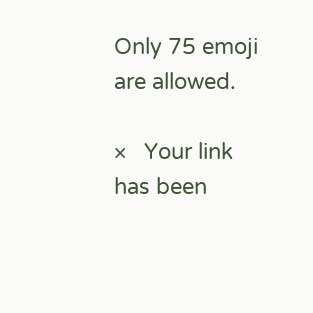Only 75 emoji are allowed.

×   Your link has been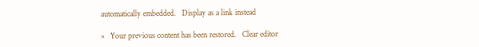automatically embedded.   Display as a link instead

×   Your previous content has been restored.   Clear editor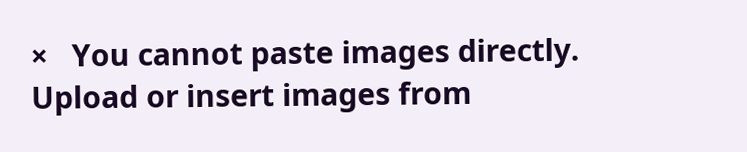×   You cannot paste images directly. Upload or insert images from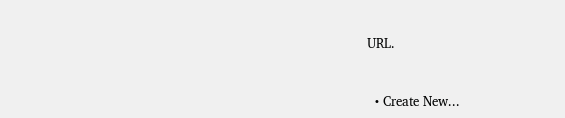URL.


  • Create New...